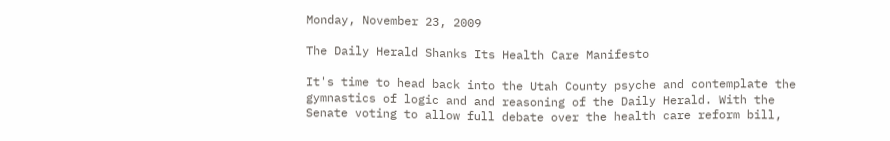Monday, November 23, 2009

The Daily Herald Shanks Its Health Care Manifesto

It's time to head back into the Utah County psyche and contemplate the gymnastics of logic and and reasoning of the Daily Herald. With the Senate voting to allow full debate over the health care reform bill,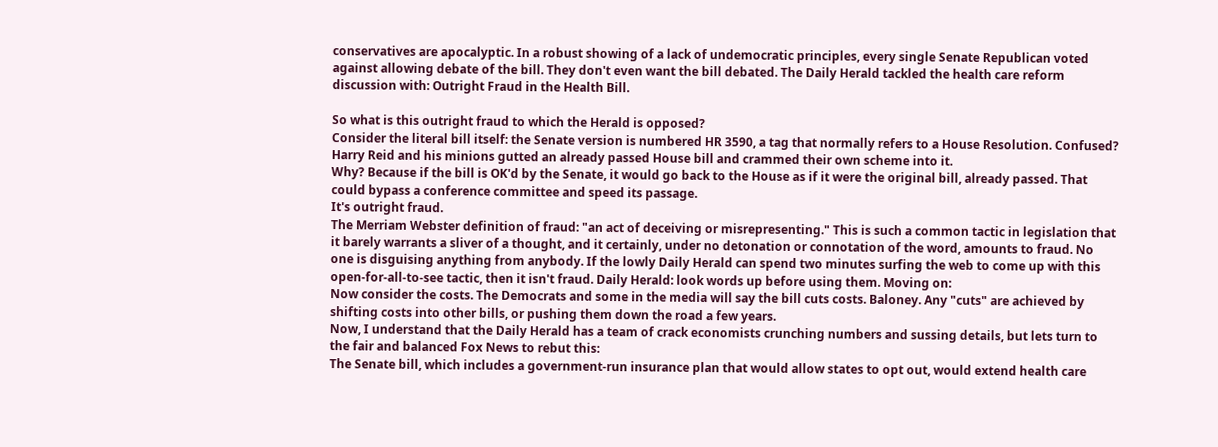conservatives are apocalyptic. In a robust showing of a lack of undemocratic principles, every single Senate Republican voted against allowing debate of the bill. They don't even want the bill debated. The Daily Herald tackled the health care reform discussion with: Outright Fraud in the Health Bill.

So what is this outright fraud to which the Herald is opposed?
Consider the literal bill itself: the Senate version is numbered HR 3590, a tag that normally refers to a House Resolution. Confused? Harry Reid and his minions gutted an already passed House bill and crammed their own scheme into it.
Why? Because if the bill is OK'd by the Senate, it would go back to the House as if it were the original bill, already passed. That could bypass a conference committee and speed its passage.
It's outright fraud.
The Merriam Webster definition of fraud: "an act of deceiving or misrepresenting." This is such a common tactic in legislation that it barely warrants a sliver of a thought, and it certainly, under no detonation or connotation of the word, amounts to fraud. No one is disguising anything from anybody. If the lowly Daily Herald can spend two minutes surfing the web to come up with this open-for-all-to-see tactic, then it isn't fraud. Daily Herald: look words up before using them. Moving on:
Now consider the costs. The Democrats and some in the media will say the bill cuts costs. Baloney. Any "cuts" are achieved by shifting costs into other bills, or pushing them down the road a few years.
Now, I understand that the Daily Herald has a team of crack economists crunching numbers and sussing details, but lets turn to the fair and balanced Fox News to rebut this:
The Senate bill, which includes a government-run insurance plan that would allow states to opt out, would extend health care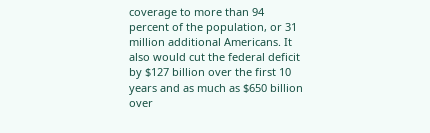coverage to more than 94 percent of the population, or 31 million additional Americans. It also would cut the federal deficit by $127 billion over the first 10 years and as much as $650 billion over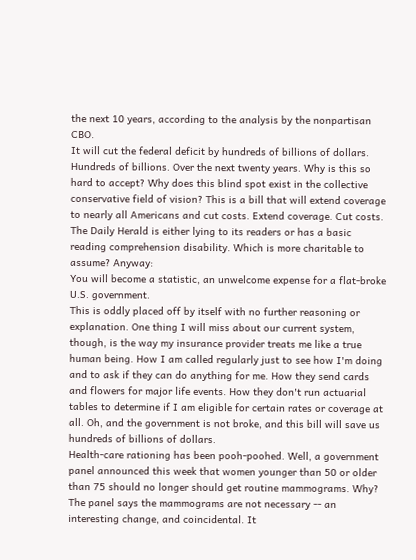the next 10 years, according to the analysis by the nonpartisan CBO.
It will cut the federal deficit by hundreds of billions of dollars. Hundreds of billions. Over the next twenty years. Why is this so hard to accept? Why does this blind spot exist in the collective conservative field of vision? This is a bill that will extend coverage to nearly all Americans and cut costs. Extend coverage. Cut costs. The Daily Herald is either lying to its readers or has a basic reading comprehension disability. Which is more charitable to assume? Anyway:
You will become a statistic, an unwelcome expense for a flat-broke U.S. government.
This is oddly placed off by itself with no further reasoning or explanation. One thing I will miss about our current system, though, is the way my insurance provider treats me like a true human being. How I am called regularly just to see how I'm doing and to ask if they can do anything for me. How they send cards and flowers for major life events. How they don't run actuarial tables to determine if I am eligible for certain rates or coverage at all. Oh, and the government is not broke, and this bill will save us hundreds of billions of dollars.
Health-care rationing has been pooh-poohed. Well, a government panel announced this week that women younger than 50 or older than 75 should no longer should get routine mammograms. Why? The panel says the mammograms are not necessary -- an interesting change, and coincidental. It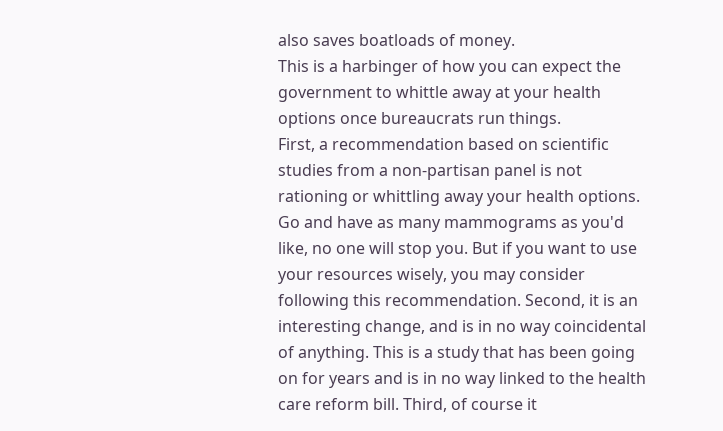also saves boatloads of money.
This is a harbinger of how you can expect the government to whittle away at your health options once bureaucrats run things.
First, a recommendation based on scientific studies from a non-partisan panel is not rationing or whittling away your health options. Go and have as many mammograms as you'd like, no one will stop you. But if you want to use your resources wisely, you may consider following this recommendation. Second, it is an interesting change, and is in no way coincidental of anything. This is a study that has been going on for years and is in no way linked to the health care reform bill. Third, of course it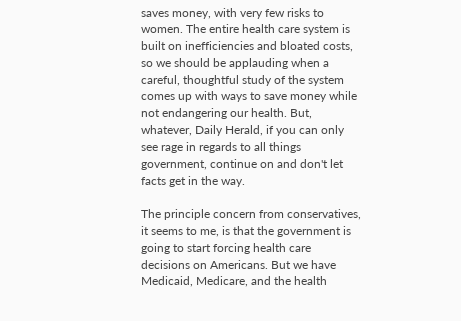saves money, with very few risks to women. The entire health care system is built on inefficiencies and bloated costs, so we should be applauding when a careful, thoughtful study of the system comes up with ways to save money while not endangering our health. But, whatever, Daily Herald, if you can only see rage in regards to all things government, continue on and don't let facts get in the way.

The principle concern from conservatives, it seems to me, is that the government is going to start forcing health care decisions on Americans. But we have Medicaid, Medicare, and the health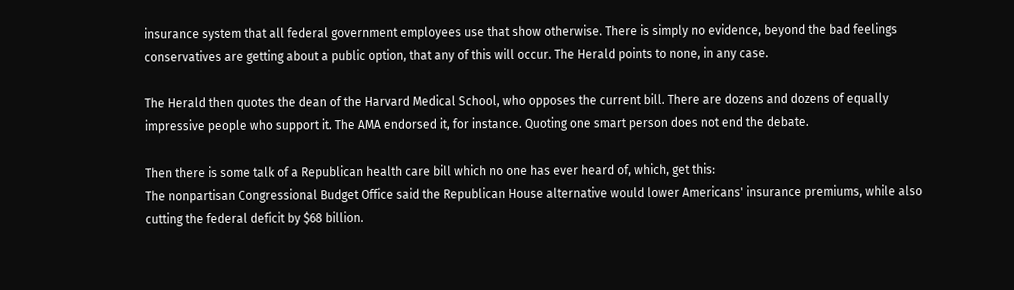insurance system that all federal government employees use that show otherwise. There is simply no evidence, beyond the bad feelings conservatives are getting about a public option, that any of this will occur. The Herald points to none, in any case.

The Herald then quotes the dean of the Harvard Medical School, who opposes the current bill. There are dozens and dozens of equally impressive people who support it. The AMA endorsed it, for instance. Quoting one smart person does not end the debate.

Then there is some talk of a Republican health care bill which no one has ever heard of, which, get this:
The nonpartisan Congressional Budget Office said the Republican House alternative would lower Americans' insurance premiums, while also cutting the federal deficit by $68 billion.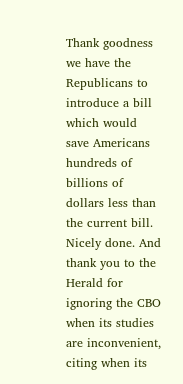Thank goodness we have the Republicans to introduce a bill which would save Americans hundreds of billions of dollars less than the current bill. Nicely done. And thank you to the Herald for ignoring the CBO when its studies are inconvenient, citing when its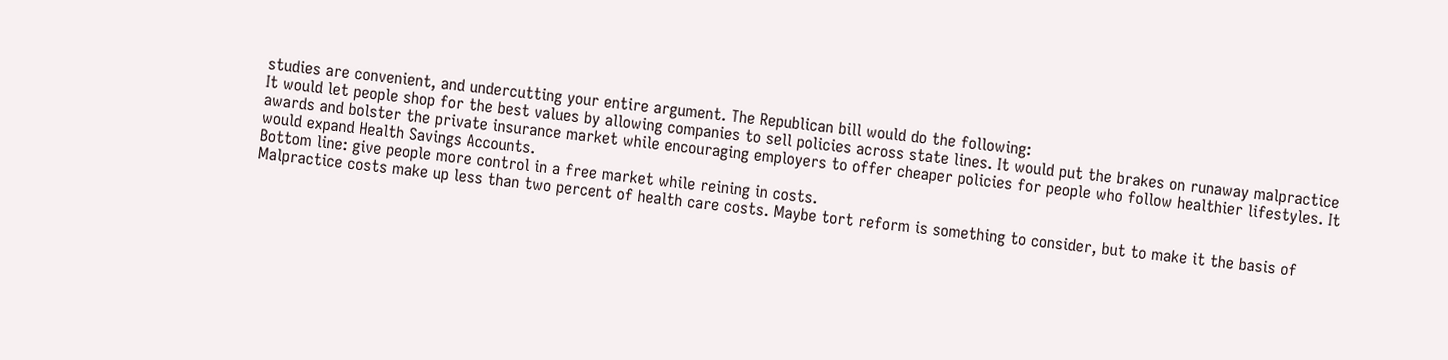studies are convenient, and undercutting your entire argument. The Republican bill would do the following:
It would let people shop for the best values by allowing companies to sell policies across state lines. It would put the brakes on runaway malpractice awards and bolster the private insurance market while encouraging employers to offer cheaper policies for people who follow healthier lifestyles. It would expand Health Savings Accounts.
Bottom line: give people more control in a free market while reining in costs.
Malpractice costs make up less than two percent of health care costs. Maybe tort reform is something to consider, but to make it the basis of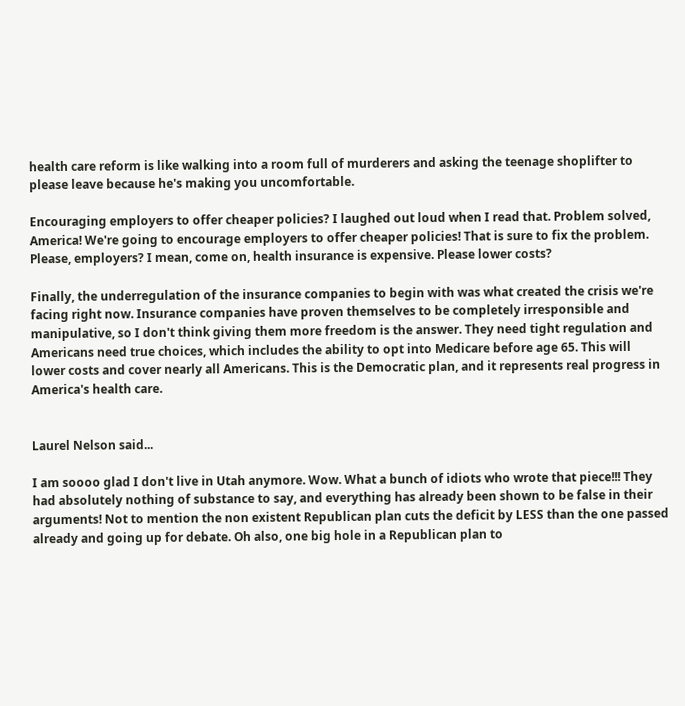health care reform is like walking into a room full of murderers and asking the teenage shoplifter to please leave because he's making you uncomfortable.

Encouraging employers to offer cheaper policies? I laughed out loud when I read that. Problem solved, America! We're going to encourage employers to offer cheaper policies! That is sure to fix the problem. Please, employers? I mean, come on, health insurance is expensive. Please lower costs?

Finally, the underregulation of the insurance companies to begin with was what created the crisis we're facing right now. Insurance companies have proven themselves to be completely irresponsible and manipulative, so I don't think giving them more freedom is the answer. They need tight regulation and Americans need true choices, which includes the ability to opt into Medicare before age 65. This will lower costs and cover nearly all Americans. This is the Democratic plan, and it represents real progress in America's health care.


Laurel Nelson said...

I am soooo glad I don't live in Utah anymore. Wow. What a bunch of idiots who wrote that piece!!! They had absolutely nothing of substance to say, and everything has already been shown to be false in their arguments! Not to mention the non existent Republican plan cuts the deficit by LESS than the one passed already and going up for debate. Oh also, one big hole in a Republican plan to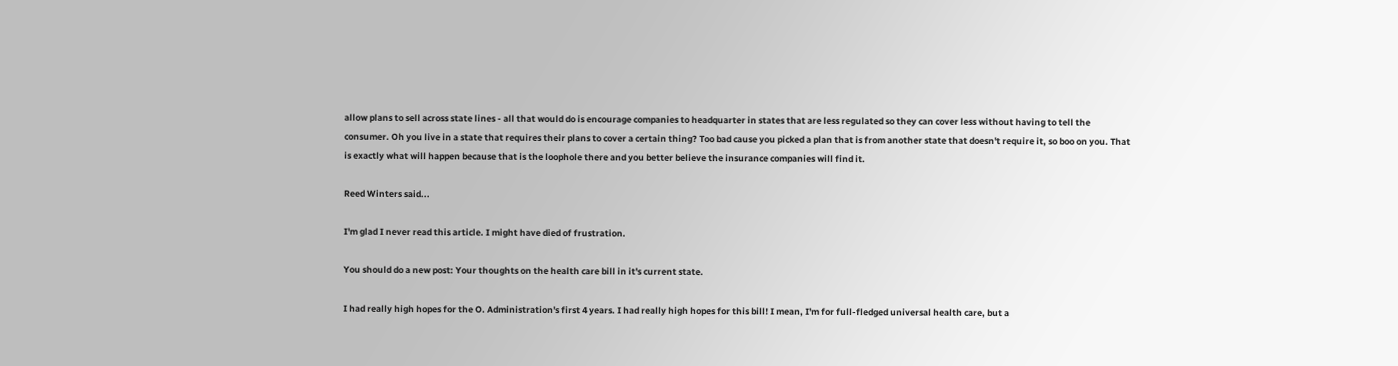allow plans to sell across state lines - all that would do is encourage companies to headquarter in states that are less regulated so they can cover less without having to tell the consumer. Oh you live in a state that requires their plans to cover a certain thing? Too bad cause you picked a plan that is from another state that doesn't require it, so boo on you. That is exactly what will happen because that is the loophole there and you better believe the insurance companies will find it.

Reed Winters said...

I'm glad I never read this article. I might have died of frustration.

You should do a new post: Your thoughts on the health care bill in it's current state.

I had really high hopes for the O. Administration's first 4 years. I had really high hopes for this bill! I mean, I'm for full-fledged universal health care, but a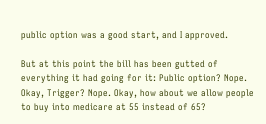public option was a good start, and I approved.

But at this point the bill has been gutted of everything it had going for it: Public option? Nope. Okay, Trigger? Nope. Okay, how about we allow people to buy into medicare at 55 instead of 65?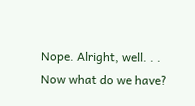Nope. Alright, well. . . Now what do we have?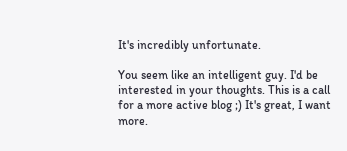It's incredibly unfortunate.

You seem like an intelligent guy. I'd be interested in your thoughts. This is a call for a more active blog ;) It's great, I want more.